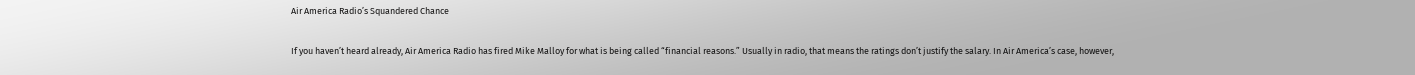Air America Radio’s Squandered Chance

If you haven’t heard already, Air America Radio has fired Mike Malloy for what is being called “financial reasons.” Usually in radio, that means the ratings don’t justify the salary. In Air America’s case, however,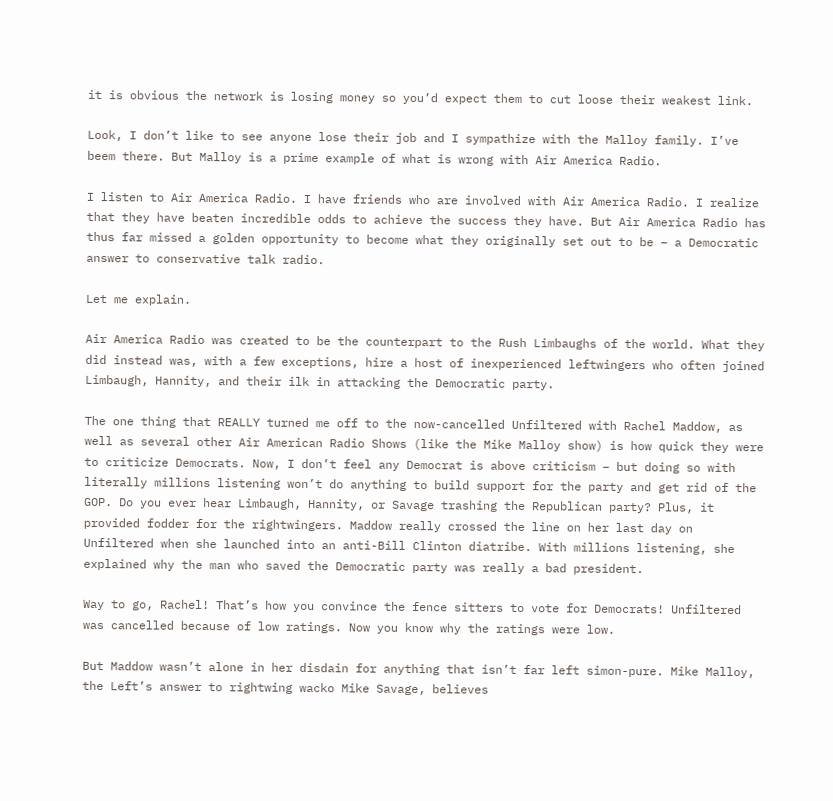it is obvious the network is losing money so you’d expect them to cut loose their weakest link.

Look, I don’t like to see anyone lose their job and I sympathize with the Malloy family. I’ve beem there. But Malloy is a prime example of what is wrong with Air America Radio.

I listen to Air America Radio. I have friends who are involved with Air America Radio. I realize that they have beaten incredible odds to achieve the success they have. But Air America Radio has thus far missed a golden opportunity to become what they originally set out to be – a Democratic answer to conservative talk radio.

Let me explain.

Air America Radio was created to be the counterpart to the Rush Limbaughs of the world. What they did instead was, with a few exceptions, hire a host of inexperienced leftwingers who often joined Limbaugh, Hannity, and their ilk in attacking the Democratic party.

The one thing that REALLY turned me off to the now-cancelled Unfiltered with Rachel Maddow, as well as several other Air American Radio Shows (like the Mike Malloy show) is how quick they were to criticize Democrats. Now, I don’t feel any Democrat is above criticism – but doing so with literally millions listening won’t do anything to build support for the party and get rid of the GOP. Do you ever hear Limbaugh, Hannity, or Savage trashing the Republican party? Plus, it provided fodder for the rightwingers. Maddow really crossed the line on her last day on Unfiltered when she launched into an anti-Bill Clinton diatribe. With millions listening, she explained why the man who saved the Democratic party was really a bad president.

Way to go, Rachel! That’s how you convince the fence sitters to vote for Democrats! Unfiltered was cancelled because of low ratings. Now you know why the ratings were low.

But Maddow wasn’t alone in her disdain for anything that isn’t far left simon-pure. Mike Malloy, the Left’s answer to rightwing wacko Mike Savage, believes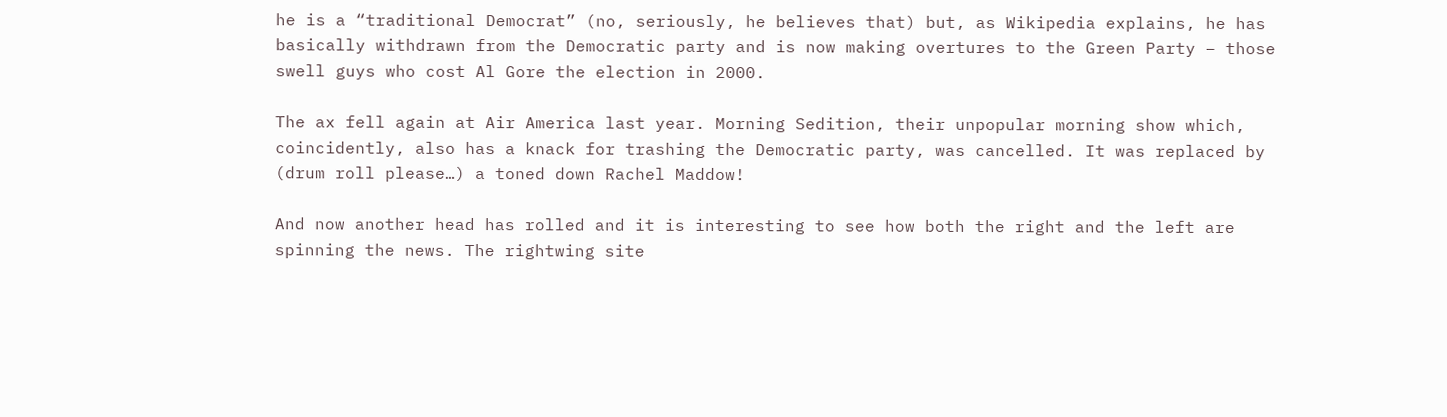he is a “traditional Democrat” (no, seriously, he believes that) but, as Wikipedia explains, he has basically withdrawn from the Democratic party and is now making overtures to the Green Party – those swell guys who cost Al Gore the election in 2000.

The ax fell again at Air America last year. Morning Sedition, their unpopular morning show which, coincidently, also has a knack for trashing the Democratic party, was cancelled. It was replaced by (drum roll please…) a toned down Rachel Maddow!

And now another head has rolled and it is interesting to see how both the right and the left are spinning the news. The rightwing site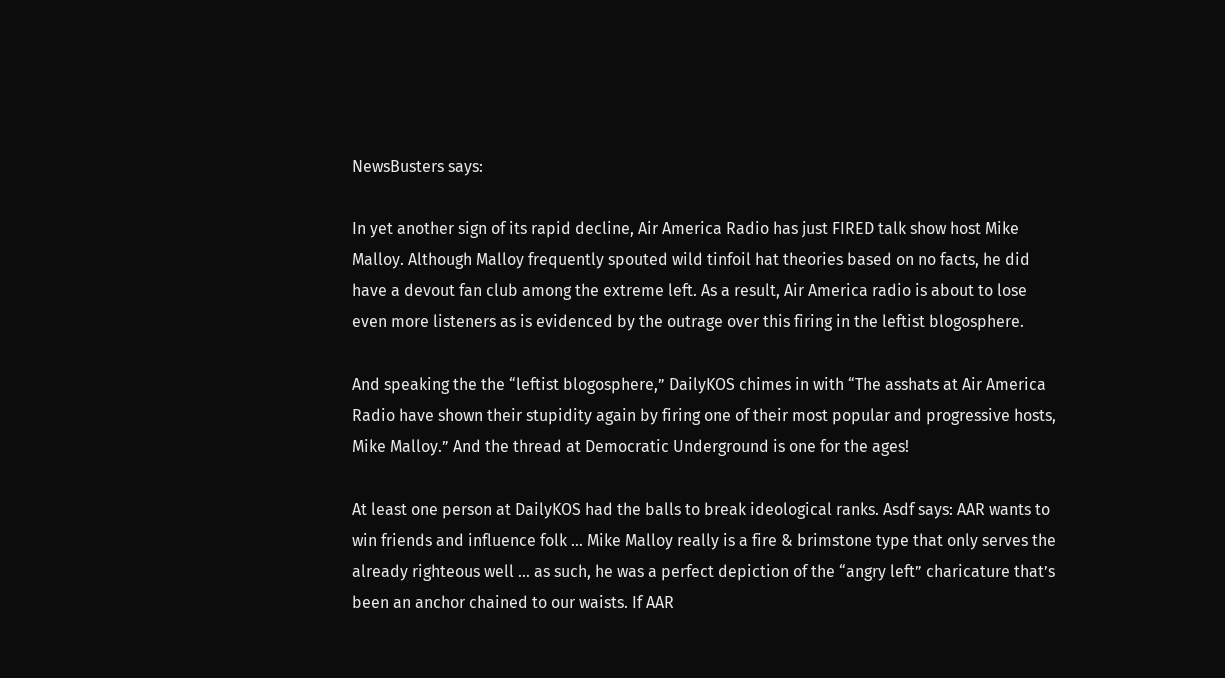NewsBusters says:

In yet another sign of its rapid decline, Air America Radio has just FIRED talk show host Mike Malloy. Although Malloy frequently spouted wild tinfoil hat theories based on no facts, he did have a devout fan club among the extreme left. As a result, Air America radio is about to lose even more listeners as is evidenced by the outrage over this firing in the leftist blogosphere.

And speaking the the “leftist blogosphere,” DailyKOS chimes in with “The asshats at Air America Radio have shown their stupidity again by firing one of their most popular and progressive hosts, Mike Malloy.” And the thread at Democratic Underground is one for the ages!

At least one person at DailyKOS had the balls to break ideological ranks. Asdf says: AAR wants to win friends and influence folk … Mike Malloy really is a fire & brimstone type that only serves the already righteous well … as such, he was a perfect depiction of the “angry left” charicature that’s been an anchor chained to our waists. If AAR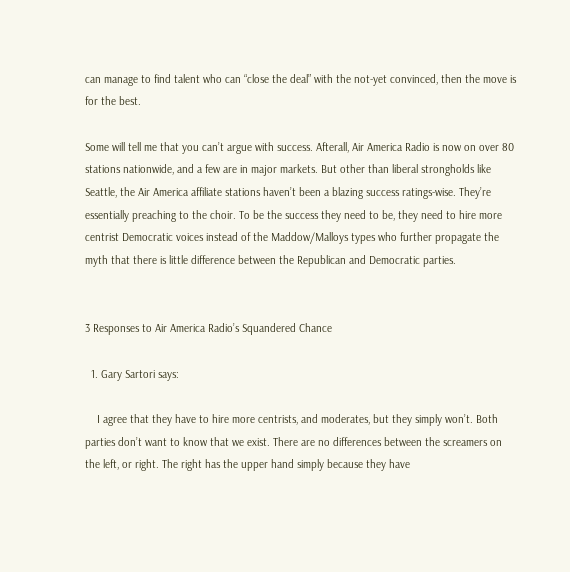can manage to find talent who can “close the deal” with the not-yet convinced, then the move is for the best.

Some will tell me that you can’t argue with success. Afterall, Air America Radio is now on over 80 stations nationwide, and a few are in major markets. But other than liberal strongholds like Seattle, the Air America affiliate stations haven’t been a blazing success ratings-wise. They’re essentially preaching to the choir. To be the success they need to be, they need to hire more centrist Democratic voices instead of the Maddow/Malloys types who further propagate the myth that there is little difference between the Republican and Democratic parties.


3 Responses to Air America Radio’s Squandered Chance

  1. Gary Sartori says:

    I agree that they have to hire more centrists, and moderates, but they simply won’t. Both parties don’t want to know that we exist. There are no differences between the screamers on the left, or right. The right has the upper hand simply because they have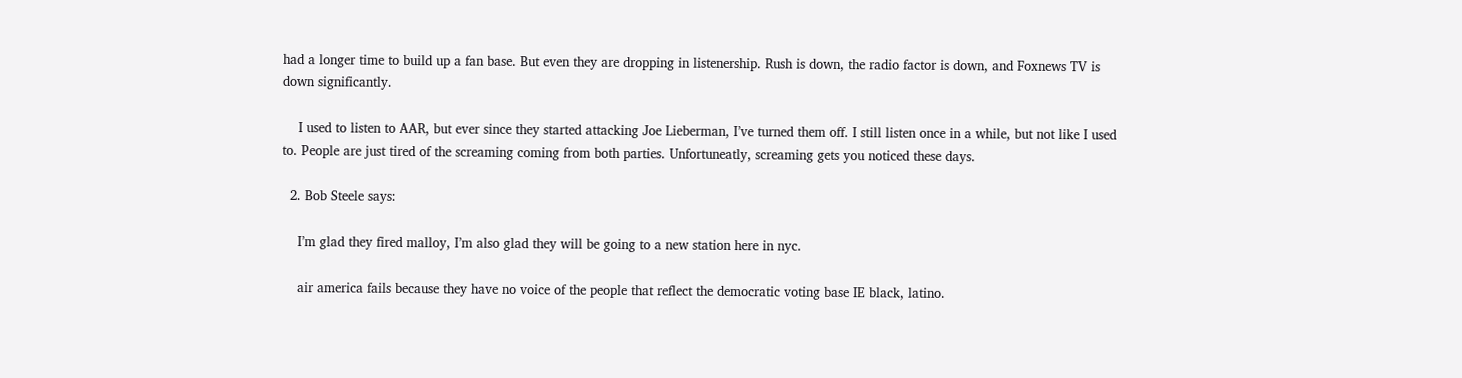had a longer time to build up a fan base. But even they are dropping in listenership. Rush is down, the radio factor is down, and Foxnews TV is down significantly.

    I used to listen to AAR, but ever since they started attacking Joe Lieberman, I’ve turned them off. I still listen once in a while, but not like I used to. People are just tired of the screaming coming from both parties. Unfortuneatly, screaming gets you noticed these days.

  2. Bob Steele says:

    I’m glad they fired malloy, I’m also glad they will be going to a new station here in nyc.

    air america fails because they have no voice of the people that reflect the democratic voting base IE black, latino.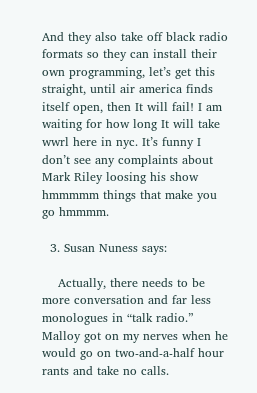And they also take off black radio formats so they can install their own programming, let’s get this straight, until air america finds itself open, then It will fail! I am waiting for how long It will take wwrl here in nyc. It’s funny I don’t see any complaints about Mark Riley loosing his show hmmmmm things that make you go hmmmm.

  3. Susan Nuness says:

    Actually, there needs to be more conversation and far less monologues in “talk radio.” Malloy got on my nerves when he would go on two-and-a-half hour rants and take no calls.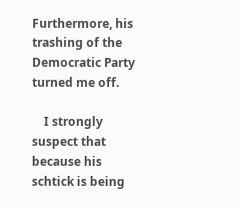Furthermore, his trashing of the Democratic Party turned me off.

    I strongly suspect that because his schtick is being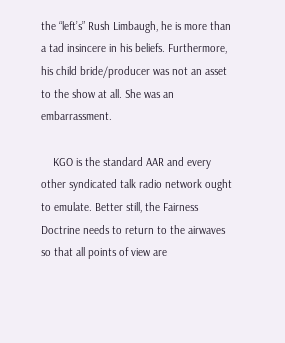the “left’s” Rush Limbaugh, he is more than a tad insincere in his beliefs. Furthermore, his child bride/producer was not an asset to the show at all. She was an embarrassment.

    KGO is the standard AAR and every other syndicated talk radio network ought to emulate. Better still, the Fairness Doctrine needs to return to the airwaves so that all points of view are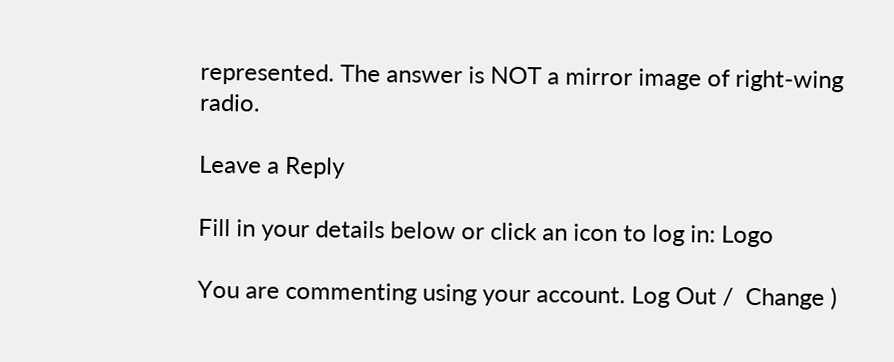represented. The answer is NOT a mirror image of right-wing radio.

Leave a Reply

Fill in your details below or click an icon to log in: Logo

You are commenting using your account. Log Out /  Change )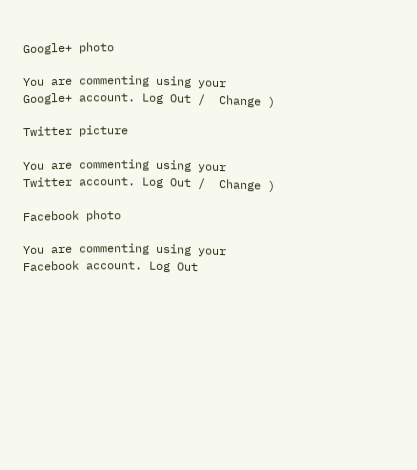Google+ photo

You are commenting using your Google+ account. Log Out /  Change )

Twitter picture

You are commenting using your Twitter account. Log Out /  Change )

Facebook photo

You are commenting using your Facebook account. Log Out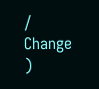/  Change )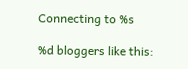Connecting to %s

%d bloggers like this: